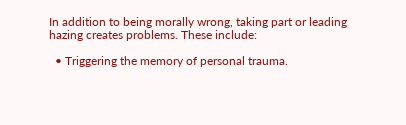In addition to being morally wrong, taking part or leading hazing creates problems. These include:

  • Triggering the memory of personal trauma.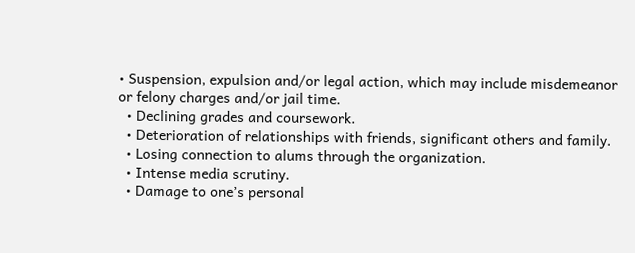• Suspension, expulsion and/or legal action, which may include misdemeanor or felony charges and/or jail time.
  • Declining grades and coursework.
  • Deterioration of relationships with friends, significant others and family.
  • Losing connection to alums through the organization.
  • Intense media scrutiny.
  • Damage to one’s personal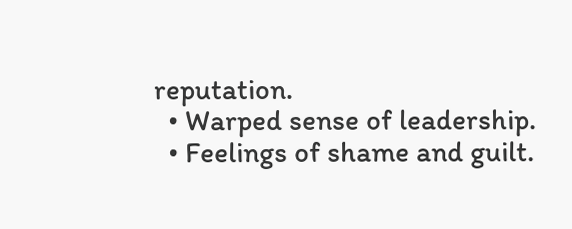reputation.
  • Warped sense of leadership.
  • Feelings of shame and guilt.